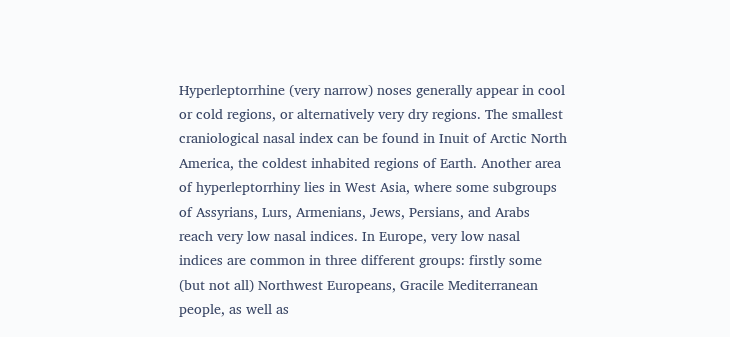Hyperleptorrhine (very narrow) noses generally appear in cool or cold regions, or alternatively very dry regions. The smallest craniological nasal index can be found in Inuit of Arctic North America, the coldest inhabited regions of Earth. Another area of hyperleptorrhiny lies in West Asia, where some subgroups of Assyrians, Lurs, Armenians, Jews, Persians, and Arabs reach very low nasal indices. In Europe, very low nasal indices are common in three different groups: firstly some (but not all) Northwest Europeans, Gracile Mediterranean people, as well as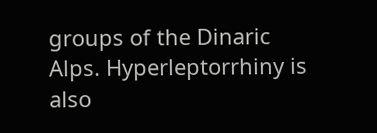groups of the Dinaric Alps. Hyperleptorrhiny is also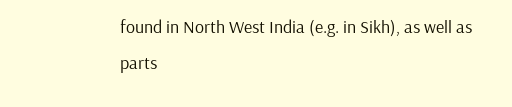found in North West India (e.g. in Sikh), as well as parts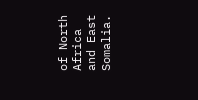of North Africa and East Somalia.